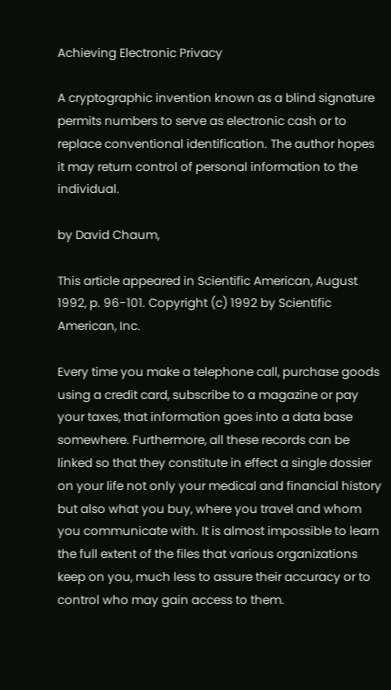Achieving Electronic Privacy

A cryptographic invention known as a blind signature permits numbers to serve as electronic cash or to replace conventional identification. The author hopes it may return control of personal information to the individual.

by David Chaum,

This article appeared in Scientific American, August 1992, p. 96-101. Copyright (c) 1992 by Scientific American, Inc.

Every time you make a telephone call, purchase goods using a credit card, subscribe to a magazine or pay your taxes, that information goes into a data base somewhere. Furthermore, all these records can be linked so that they constitute in effect a single dossier on your life not only your medical and financial history but also what you buy, where you travel and whom you communicate with. It is almost impossible to learn the full extent of the files that various organizations keep on you, much less to assure their accuracy or to control who may gain access to them.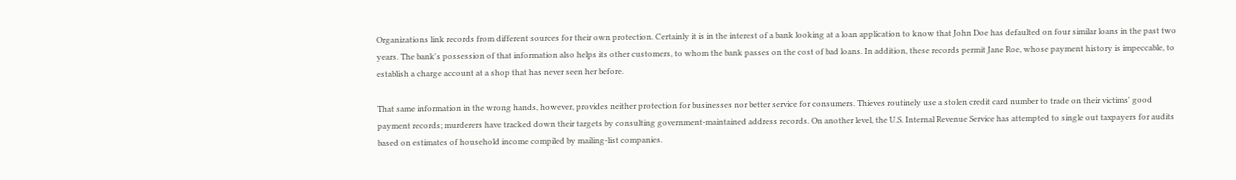Organizations link records from different sources for their own protection. Certainly it is in the interest of a bank looking at a loan application to know that John Doe has defaulted on four similar loans in the past two years. The bank's possession of that information also helps its other customers, to whom the bank passes on the cost of bad loans. In addition, these records permit Jane Roe, whose payment history is impeccable, to establish a charge account at a shop that has never seen her before.

That same information in the wrong hands, however, provides neither protection for businesses nor better service for consumers. Thieves routinely use a stolen credit card number to trade on their victims' good payment records; murderers have tracked down their targets by consulting government-maintained address records. On another level, the U.S. Internal Revenue Service has attempted to single out taxpayers for audits based on estimates of household income compiled by mailing-list companies.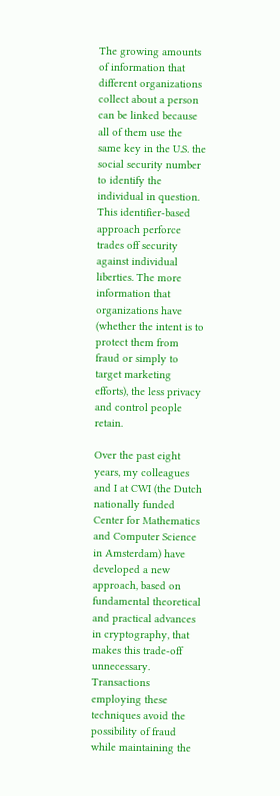The growing amounts of information that different organizations collect about a person can be linked because all of them use the same key in the U.S. the social security number to identify the individual in question. This identifier-based approach perforce trades off security against individual liberties. The more information that organizations have (whether the intent is to protect them from fraud or simply to target marketing efforts), the less privacy and control people retain.

Over the past eight years, my colleagues and I at CWI (the Dutch nationally funded Center for Mathematics and Computer Science in Amsterdam) have developed a new approach, based on fundamental theoretical and practical advances in cryptography, that makes this trade-off unnecessary. Transactions employing these techniques avoid the possibility of fraud while maintaining the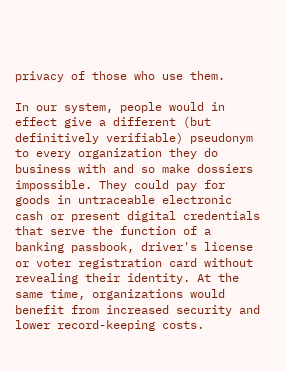privacy of those who use them.

In our system, people would in effect give a different (but definitively verifiable) pseudonym to every organization they do business with and so make dossiers impossible. They could pay for goods in untraceable electronic cash or present digital credentials that serve the function of a banking passbook, driver's license or voter registration card without revealing their identity. At the same time, organizations would benefit from increased security and lower record-keeping costs.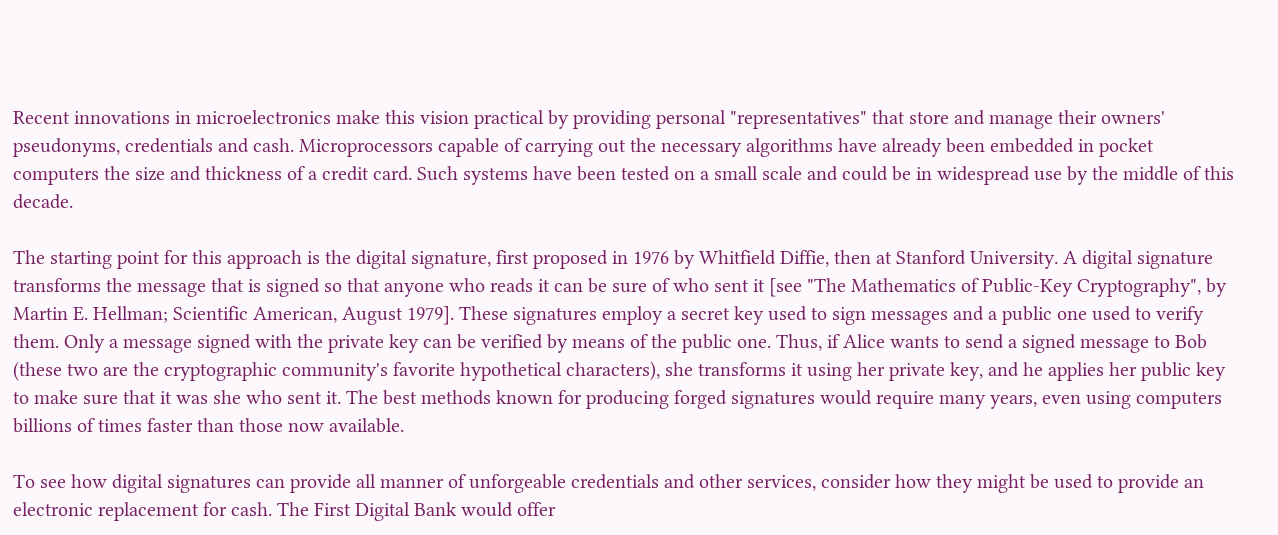Recent innovations in microelectronics make this vision practical by providing personal "representatives" that store and manage their owners' pseudonyms, credentials and cash. Microprocessors capable of carrying out the necessary algorithms have already been embedded in pocket computers the size and thickness of a credit card. Such systems have been tested on a small scale and could be in widespread use by the middle of this decade.

The starting point for this approach is the digital signature, first proposed in 1976 by Whitfield Diffie, then at Stanford University. A digital signature transforms the message that is signed so that anyone who reads it can be sure of who sent it [see "The Mathematics of Public-Key Cryptography", by Martin E. Hellman; Scientific American, August 1979]. These signatures employ a secret key used to sign messages and a public one used to verify them. Only a message signed with the private key can be verified by means of the public one. Thus, if Alice wants to send a signed message to Bob (these two are the cryptographic community's favorite hypothetical characters), she transforms it using her private key, and he applies her public key to make sure that it was she who sent it. The best methods known for producing forged signatures would require many years, even using computers billions of times faster than those now available.

To see how digital signatures can provide all manner of unforgeable credentials and other services, consider how they might be used to provide an electronic replacement for cash. The First Digital Bank would offer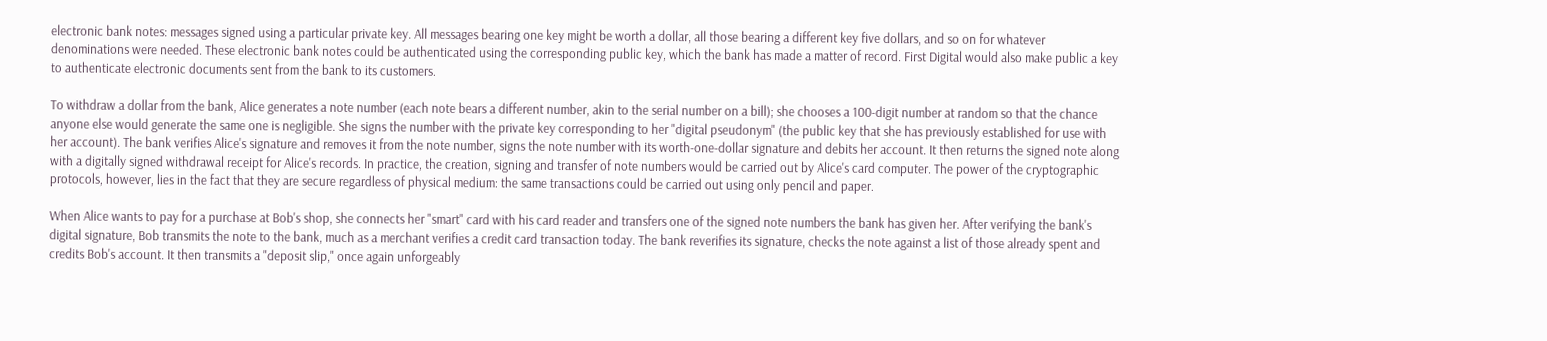electronic bank notes: messages signed using a particular private key. All messages bearing one key might be worth a dollar, all those bearing a different key five dollars, and so on for whatever denominations were needed. These electronic bank notes could be authenticated using the corresponding public key, which the bank has made a matter of record. First Digital would also make public a key to authenticate electronic documents sent from the bank to its customers.

To withdraw a dollar from the bank, Alice generates a note number (each note bears a different number, akin to the serial number on a bill); she chooses a 100-digit number at random so that the chance anyone else would generate the same one is negligible. She signs the number with the private key corresponding to her "digital pseudonym" (the public key that she has previously established for use with her account). The bank verifies Alice's signature and removes it from the note number, signs the note number with its worth-one-dollar signature and debits her account. It then returns the signed note along with a digitally signed withdrawal receipt for Alice's records. In practice, the creation, signing and transfer of note numbers would be carried out by Alice's card computer. The power of the cryptographic protocols, however, lies in the fact that they are secure regardless of physical medium: the same transactions could be carried out using only pencil and paper.

When Alice wants to pay for a purchase at Bob's shop, she connects her "smart" card with his card reader and transfers one of the signed note numbers the bank has given her. After verifying the bank's digital signature, Bob transmits the note to the bank, much as a merchant verifies a credit card transaction today. The bank reverifies its signature, checks the note against a list of those already spent and credits Bob's account. It then transmits a "deposit slip," once again unforgeably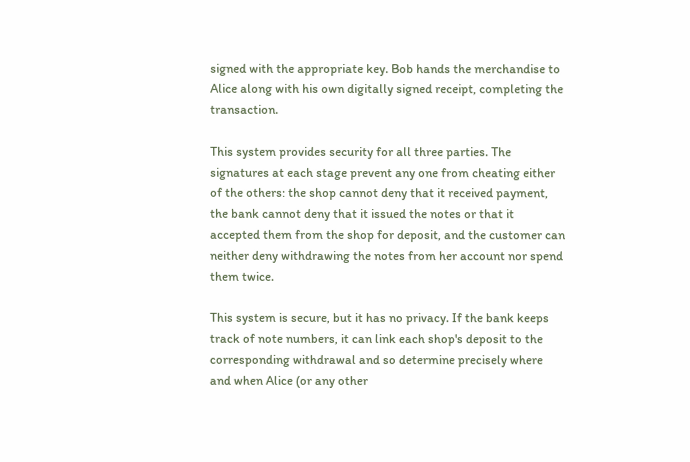signed with the appropriate key. Bob hands the merchandise to Alice along with his own digitally signed receipt, completing the transaction.

This system provides security for all three parties. The signatures at each stage prevent any one from cheating either of the others: the shop cannot deny that it received payment, the bank cannot deny that it issued the notes or that it accepted them from the shop for deposit, and the customer can neither deny withdrawing the notes from her account nor spend them twice.

This system is secure, but it has no privacy. If the bank keeps track of note numbers, it can link each shop's deposit to the corresponding withdrawal and so determine precisely where and when Alice (or any other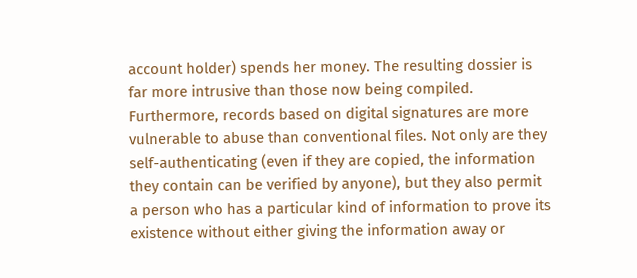account holder) spends her money. The resulting dossier is far more intrusive than those now being compiled. Furthermore, records based on digital signatures are more vulnerable to abuse than conventional files. Not only are they self-authenticating (even if they are copied, the information they contain can be verified by anyone), but they also permit a person who has a particular kind of information to prove its existence without either giving the information away or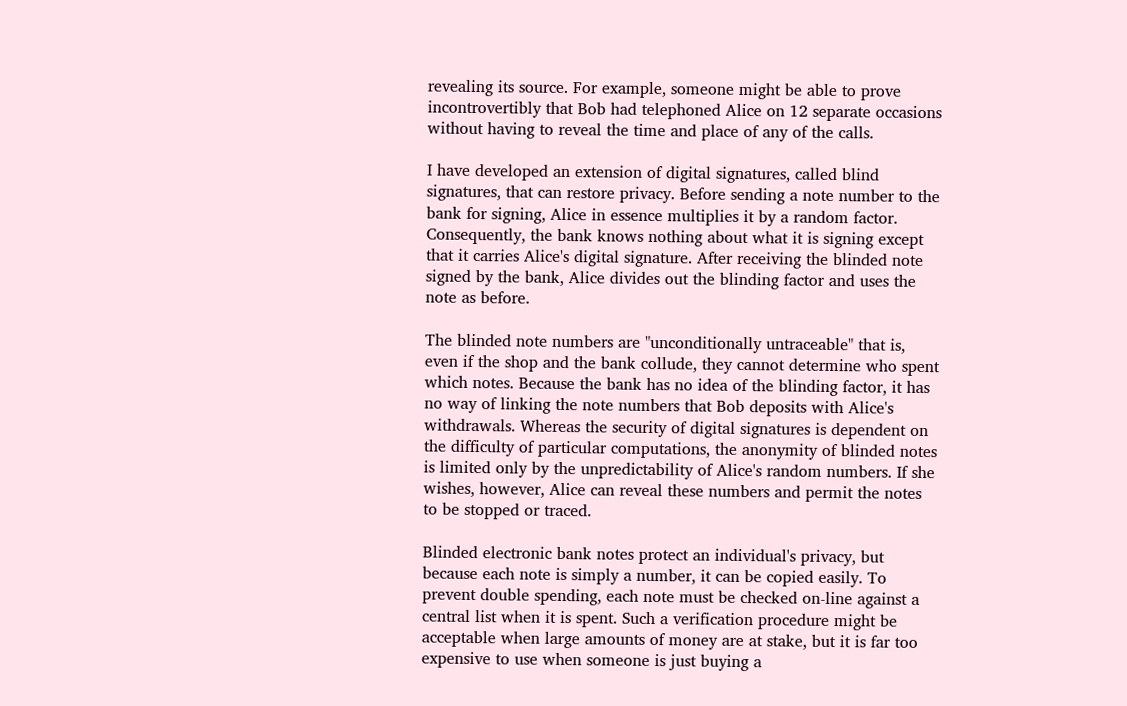revealing its source. For example, someone might be able to prove incontrovertibly that Bob had telephoned Alice on 12 separate occasions without having to reveal the time and place of any of the calls.

I have developed an extension of digital signatures, called blind signatures, that can restore privacy. Before sending a note number to the bank for signing, Alice in essence multiplies it by a random factor. Consequently, the bank knows nothing about what it is signing except that it carries Alice's digital signature. After receiving the blinded note signed by the bank, Alice divides out the blinding factor and uses the note as before.

The blinded note numbers are "unconditionally untraceable" that is, even if the shop and the bank collude, they cannot determine who spent which notes. Because the bank has no idea of the blinding factor, it has no way of linking the note numbers that Bob deposits with Alice's withdrawals. Whereas the security of digital signatures is dependent on the difficulty of particular computations, the anonymity of blinded notes is limited only by the unpredictability of Alice's random numbers. If she wishes, however, Alice can reveal these numbers and permit the notes to be stopped or traced.

Blinded electronic bank notes protect an individual's privacy, but because each note is simply a number, it can be copied easily. To prevent double spending, each note must be checked on-line against a central list when it is spent. Such a verification procedure might be acceptable when large amounts of money are at stake, but it is far too expensive to use when someone is just buying a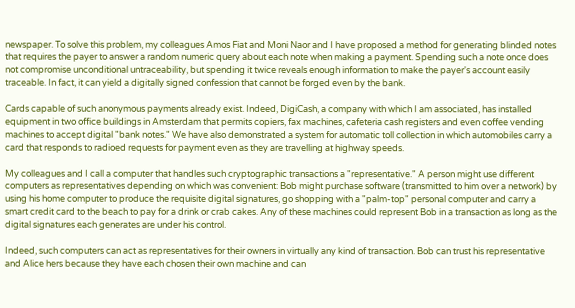newspaper. To solve this problem, my colleagues Amos Fiat and Moni Naor and I have proposed a method for generating blinded notes that requires the payer to answer a random numeric query about each note when making a payment. Spending such a note once does not compromise unconditional untraceability, but spending it twice reveals enough information to make the payer's account easily traceable. In fact, it can yield a digitally signed confession that cannot be forged even by the bank.

Cards capable of such anonymous payments already exist. Indeed, DigiCash, a company with which I am associated, has installed equipment in two office buildings in Amsterdam that permits copiers, fax machines, cafeteria cash registers and even coffee vending machines to accept digital "bank notes." We have also demonstrated a system for automatic toll collection in which automobiles carry a card that responds to radioed requests for payment even as they are travelling at highway speeds.

My colleagues and I call a computer that handles such cryptographic transactions a "representative." A person might use different computers as representatives depending on which was convenient: Bob might purchase software (transmitted to him over a network) by using his home computer to produce the requisite digital signatures, go shopping with a "palm-top" personal computer and carry a smart credit card to the beach to pay for a drink or crab cakes. Any of these machines could represent Bob in a transaction as long as the digital signatures each generates are under his control.

Indeed, such computers can act as representatives for their owners in virtually any kind of transaction. Bob can trust his representative and Alice hers because they have each chosen their own machine and can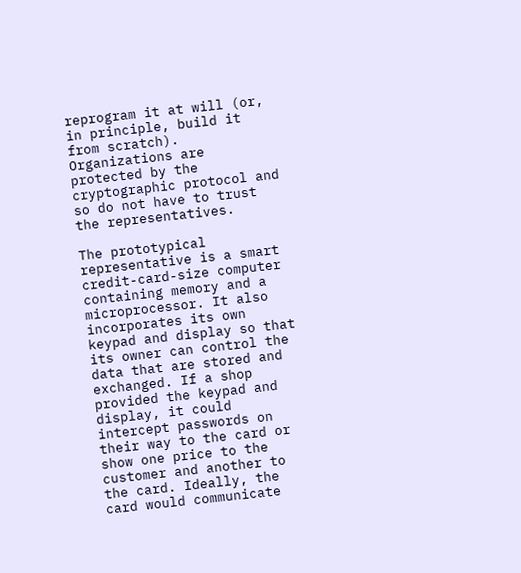reprogram it at will (or, in principle, build it from scratch). Organizations are protected by the cryptographic protocol and so do not have to trust the representatives.

The prototypical representative is a smart credit-card-size computer containing memory and a microprocessor. It also incorporates its own keypad and display so that its owner can control the data that are stored and exchanged. If a shop provided the keypad and display, it could intercept passwords on their way to the card or show one price to the customer and another to the card. Ideally, the card would communicate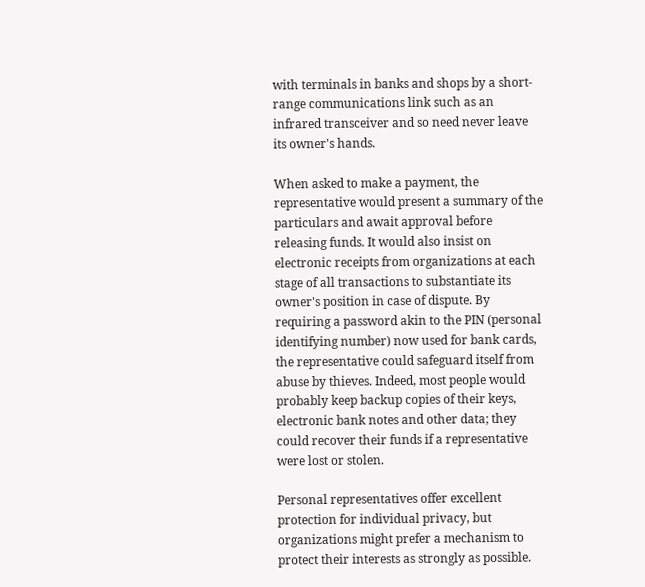with terminals in banks and shops by a short-range communications link such as an infrared transceiver and so need never leave its owner's hands.

When asked to make a payment, the representative would present a summary of the particulars and await approval before releasing funds. It would also insist on electronic receipts from organizations at each stage of all transactions to substantiate its owner's position in case of dispute. By requiring a password akin to the PIN (personal identifying number) now used for bank cards, the representative could safeguard itself from abuse by thieves. Indeed, most people would probably keep backup copies of their keys, electronic bank notes and other data; they could recover their funds if a representative were lost or stolen.

Personal representatives offer excellent protection for individual privacy, but organizations might prefer a mechanism to protect their interests as strongly as possible.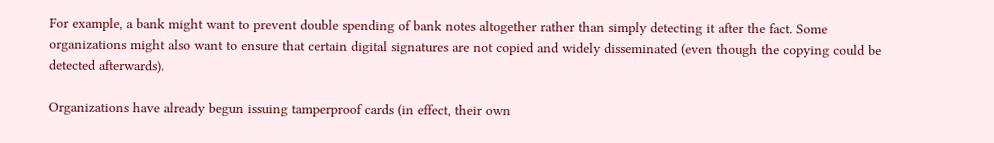For example, a bank might want to prevent double spending of bank notes altogether rather than simply detecting it after the fact. Some organizations might also want to ensure that certain digital signatures are not copied and widely disseminated (even though the copying could be detected afterwards).

Organizations have already begun issuing tamperproof cards (in effect, their own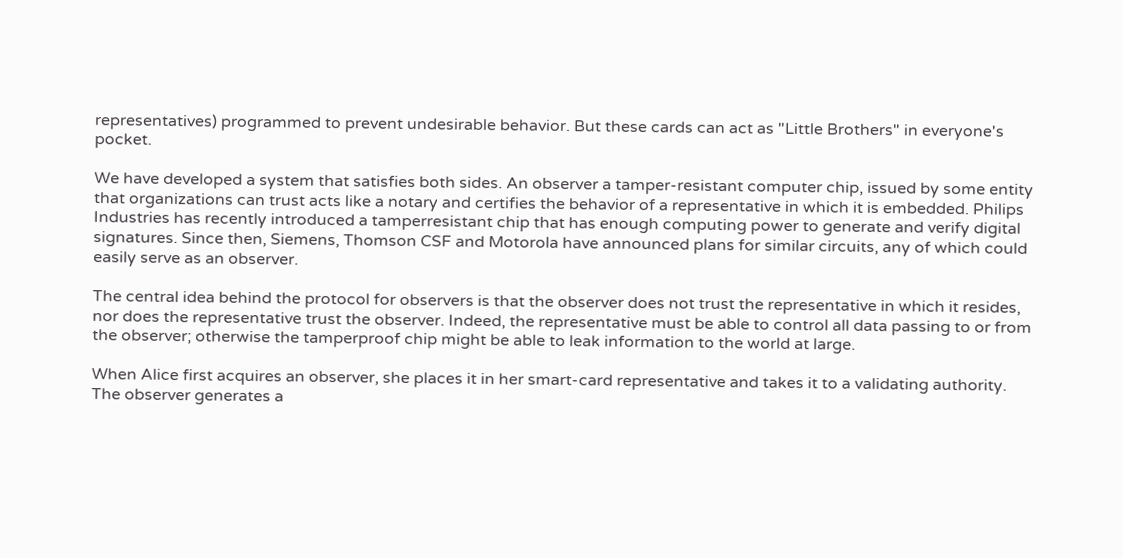representatives) programmed to prevent undesirable behavior. But these cards can act as "Little Brothers" in everyone's pocket.

We have developed a system that satisfies both sides. An observer a tamper-resistant computer chip, issued by some entity that organizations can trust acts like a notary and certifies the behavior of a representative in which it is embedded. Philips Industries has recently introduced a tamperresistant chip that has enough computing power to generate and verify digital signatures. Since then, Siemens, Thomson CSF and Motorola have announced plans for similar circuits, any of which could easily serve as an observer.

The central idea behind the protocol for observers is that the observer does not trust the representative in which it resides, nor does the representative trust the observer. Indeed, the representative must be able to control all data passing to or from the observer; otherwise the tamperproof chip might be able to leak information to the world at large.

When Alice first acquires an observer, she places it in her smart-card representative and takes it to a validating authority. The observer generates a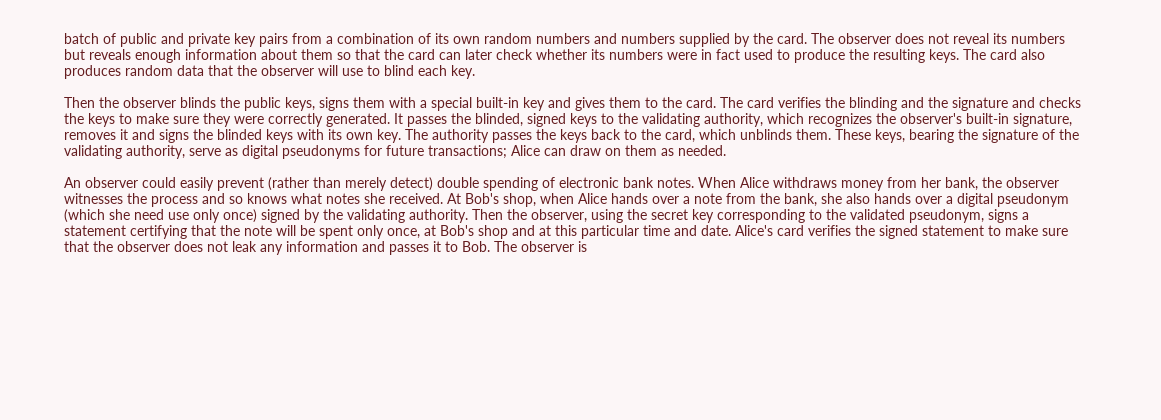batch of public and private key pairs from a combination of its own random numbers and numbers supplied by the card. The observer does not reveal its numbers but reveals enough information about them so that the card can later check whether its numbers were in fact used to produce the resulting keys. The card also produces random data that the observer will use to blind each key.

Then the observer blinds the public keys, signs them with a special built-in key and gives them to the card. The card verifies the blinding and the signature and checks the keys to make sure they were correctly generated. It passes the blinded, signed keys to the validating authority, which recognizes the observer's built-in signature, removes it and signs the blinded keys with its own key. The authority passes the keys back to the card, which unblinds them. These keys, bearing the signature of the validating authority, serve as digital pseudonyms for future transactions; Alice can draw on them as needed.

An observer could easily prevent (rather than merely detect) double spending of electronic bank notes. When Alice withdraws money from her bank, the observer witnesses the process and so knows what notes she received. At Bob's shop, when Alice hands over a note from the bank, she also hands over a digital pseudonym (which she need use only once) signed by the validating authority. Then the observer, using the secret key corresponding to the validated pseudonym, signs a statement certifying that the note will be spent only once, at Bob's shop and at this particular time and date. Alice's card verifies the signed statement to make sure that the observer does not leak any information and passes it to Bob. The observer is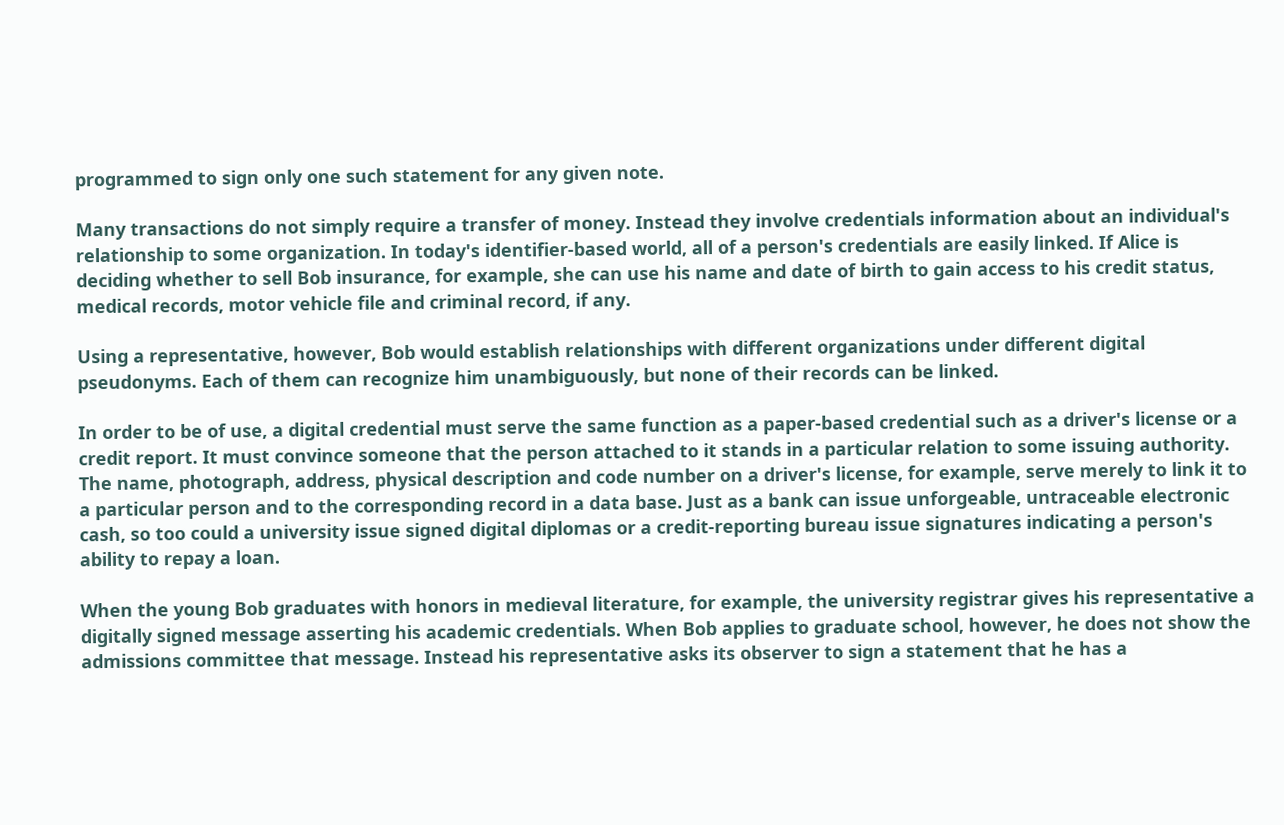programmed to sign only one such statement for any given note.

Many transactions do not simply require a transfer of money. Instead they involve credentials information about an individual's relationship to some organization. In today's identifier-based world, all of a person's credentials are easily linked. If Alice is deciding whether to sell Bob insurance, for example, she can use his name and date of birth to gain access to his credit status, medical records, motor vehicle file and criminal record, if any.

Using a representative, however, Bob would establish relationships with different organizations under different digital pseudonyms. Each of them can recognize him unambiguously, but none of their records can be linked.

In order to be of use, a digital credential must serve the same function as a paper-based credential such as a driver's license or a credit report. It must convince someone that the person attached to it stands in a particular relation to some issuing authority. The name, photograph, address, physical description and code number on a driver's license, for example, serve merely to link it to a particular person and to the corresponding record in a data base. Just as a bank can issue unforgeable, untraceable electronic cash, so too could a university issue signed digital diplomas or a credit-reporting bureau issue signatures indicating a person's ability to repay a loan.

When the young Bob graduates with honors in medieval literature, for example, the university registrar gives his representative a digitally signed message asserting his academic credentials. When Bob applies to graduate school, however, he does not show the admissions committee that message. Instead his representative asks its observer to sign a statement that he has a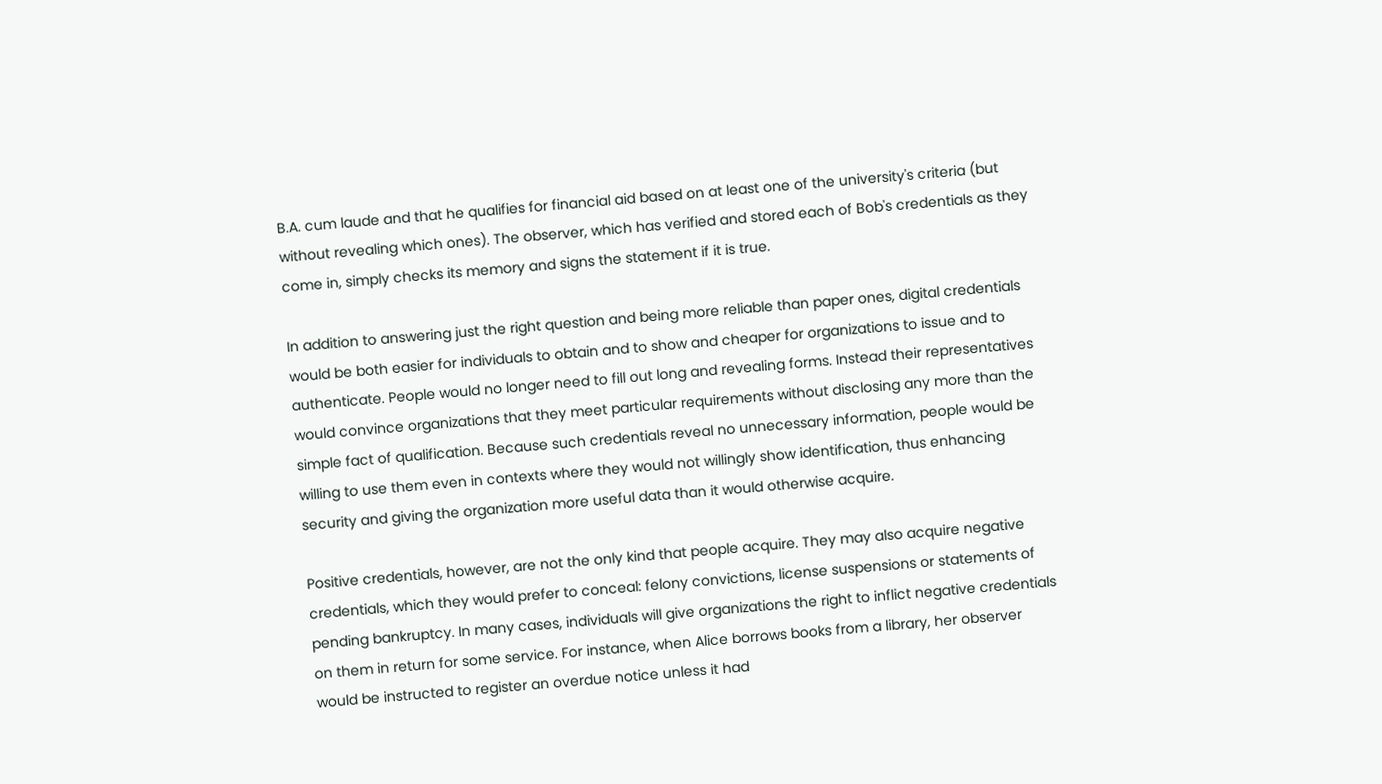B.A. cum laude and that he qualifies for financial aid based on at least one of the university's criteria (but without revealing which ones). The observer, which has verified and stored each of Bob's credentials as they come in, simply checks its memory and signs the statement if it is true.

In addition to answering just the right question and being more reliable than paper ones, digital credentials would be both easier for individuals to obtain and to show and cheaper for organizations to issue and to authenticate. People would no longer need to fill out long and revealing forms. Instead their representatives would convince organizations that they meet particular requirements without disclosing any more than the simple fact of qualification. Because such credentials reveal no unnecessary information, people would be willing to use them even in contexts where they would not willingly show identification, thus enhancing security and giving the organization more useful data than it would otherwise acquire.

Positive credentials, however, are not the only kind that people acquire. They may also acquire negative credentials, which they would prefer to conceal: felony convictions, license suspensions or statements of pending bankruptcy. In many cases, individuals will give organizations the right to inflict negative credentials on them in return for some service. For instance, when Alice borrows books from a library, her observer would be instructed to register an overdue notice unless it had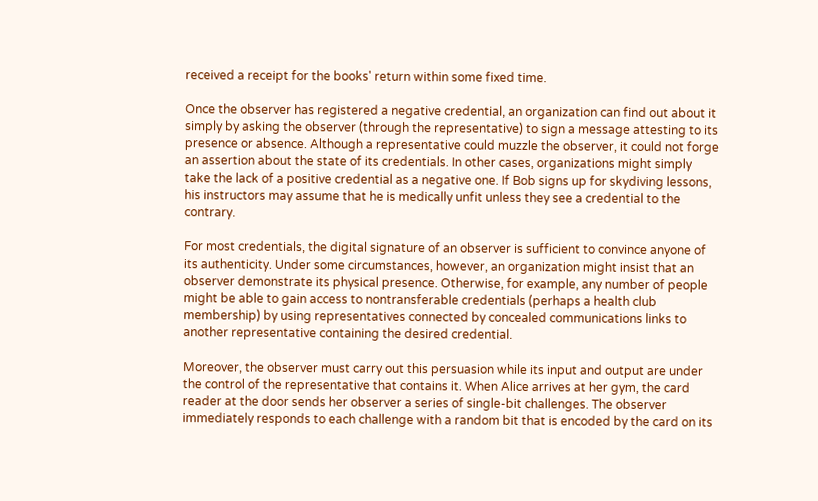received a receipt for the books' return within some fixed time.

Once the observer has registered a negative credential, an organization can find out about it simply by asking the observer (through the representative) to sign a message attesting to its presence or absence. Although a representative could muzzle the observer, it could not forge an assertion about the state of its credentials. In other cases, organizations might simply take the lack of a positive credential as a negative one. If Bob signs up for skydiving lessons, his instructors may assume that he is medically unfit unless they see a credential to the contrary.

For most credentials, the digital signature of an observer is sufficient to convince anyone of its authenticity. Under some circumstances, however, an organization might insist that an observer demonstrate its physical presence. Otherwise, for example, any number of people might be able to gain access to nontransferable credentials (perhaps a health club membership) by using representatives connected by concealed communications links to another representative containing the desired credential.

Moreover, the observer must carry out this persuasion while its input and output are under the control of the representative that contains it. When Alice arrives at her gym, the card reader at the door sends her observer a series of single-bit challenges. The observer immediately responds to each challenge with a random bit that is encoded by the card on its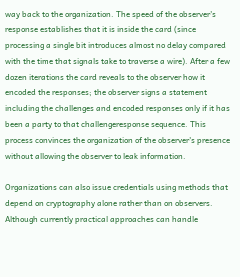way back to the organization. The speed of the observer's response establishes that it is inside the card (since processing a single bit introduces almost no delay compared with the time that signals take to traverse a wire). After a few dozen iterations the card reveals to the observer how it encoded the responses; the observer signs a statement including the challenges and encoded responses only if it has been a party to that challengeresponse sequence. This process convinces the organization of the observer's presence without allowing the observer to leak information.

Organizations can also issue credentials using methods that depend on cryptography alone rather than on observers. Although currently practical approaches can handle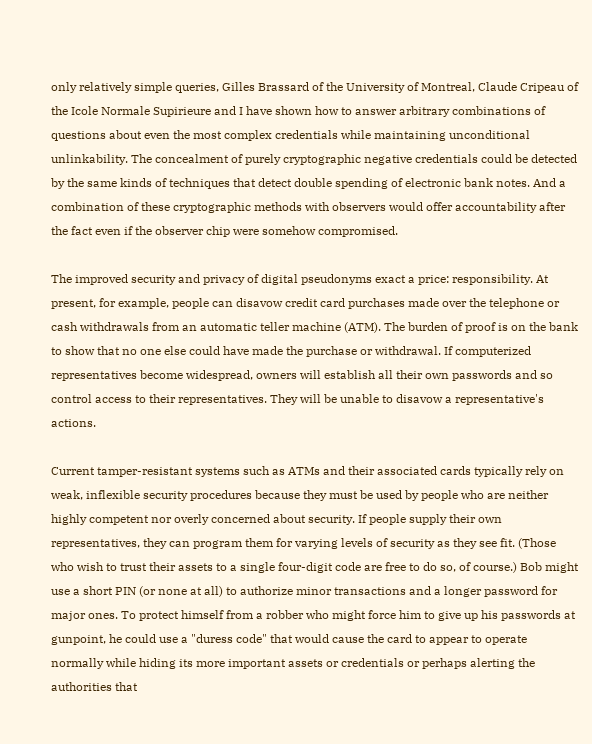only relatively simple queries, Gilles Brassard of the University of Montreal, Claude Cripeau of the Icole Normale Supirieure and I have shown how to answer arbitrary combinations of questions about even the most complex credentials while maintaining unconditional unlinkability. The concealment of purely cryptographic negative credentials could be detected by the same kinds of techniques that detect double spending of electronic bank notes. And a combination of these cryptographic methods with observers would offer accountability after the fact even if the observer chip were somehow compromised.

The improved security and privacy of digital pseudonyms exact a price: responsibility. At present, for example, people can disavow credit card purchases made over the telephone or cash withdrawals from an automatic teller machine (ATM). The burden of proof is on the bank to show that no one else could have made the purchase or withdrawal. If computerized representatives become widespread, owners will establish all their own passwords and so control access to their representatives. They will be unable to disavow a representative's actions.

Current tamper-resistant systems such as ATMs and their associated cards typically rely on weak, inflexible security procedures because they must be used by people who are neither highly competent nor overly concerned about security. If people supply their own representatives, they can program them for varying levels of security as they see fit. (Those who wish to trust their assets to a single four-digit code are free to do so, of course.) Bob might use a short PIN (or none at all) to authorize minor transactions and a longer password for major ones. To protect himself from a robber who might force him to give up his passwords at gunpoint, he could use a "duress code" that would cause the card to appear to operate normally while hiding its more important assets or credentials or perhaps alerting the authorities that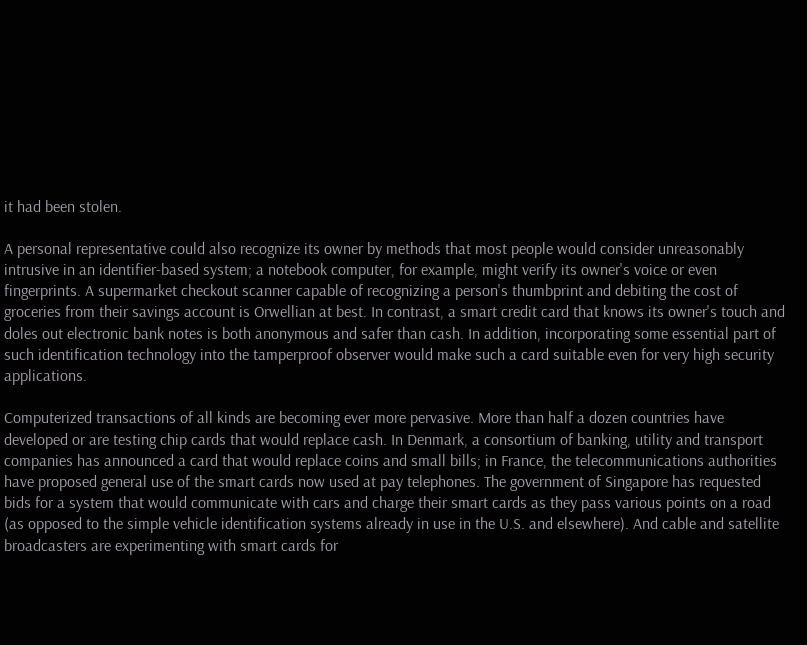it had been stolen.

A personal representative could also recognize its owner by methods that most people would consider unreasonably intrusive in an identifier-based system; a notebook computer, for example, might verify its owner's voice or even fingerprints. A supermarket checkout scanner capable of recognizing a person's thumbprint and debiting the cost of groceries from their savings account is Orwellian at best. In contrast, a smart credit card that knows its owner's touch and doles out electronic bank notes is both anonymous and safer than cash. In addition, incorporating some essential part of such identification technology into the tamperproof observer would make such a card suitable even for very high security applications.

Computerized transactions of all kinds are becoming ever more pervasive. More than half a dozen countries have developed or are testing chip cards that would replace cash. In Denmark, a consortium of banking, utility and transport companies has announced a card that would replace coins and small bills; in France, the telecommunications authorities have proposed general use of the smart cards now used at pay telephones. The government of Singapore has requested bids for a system that would communicate with cars and charge their smart cards as they pass various points on a road (as opposed to the simple vehicle identification systems already in use in the U.S. and elsewhere). And cable and satellite broadcasters are experimenting with smart cards for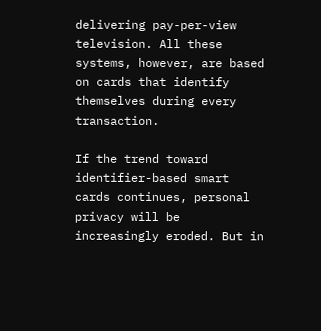delivering pay-per-view television. All these systems, however, are based on cards that identify themselves during every transaction.

If the trend toward identifier-based smart cards continues, personal privacy will be increasingly eroded. But in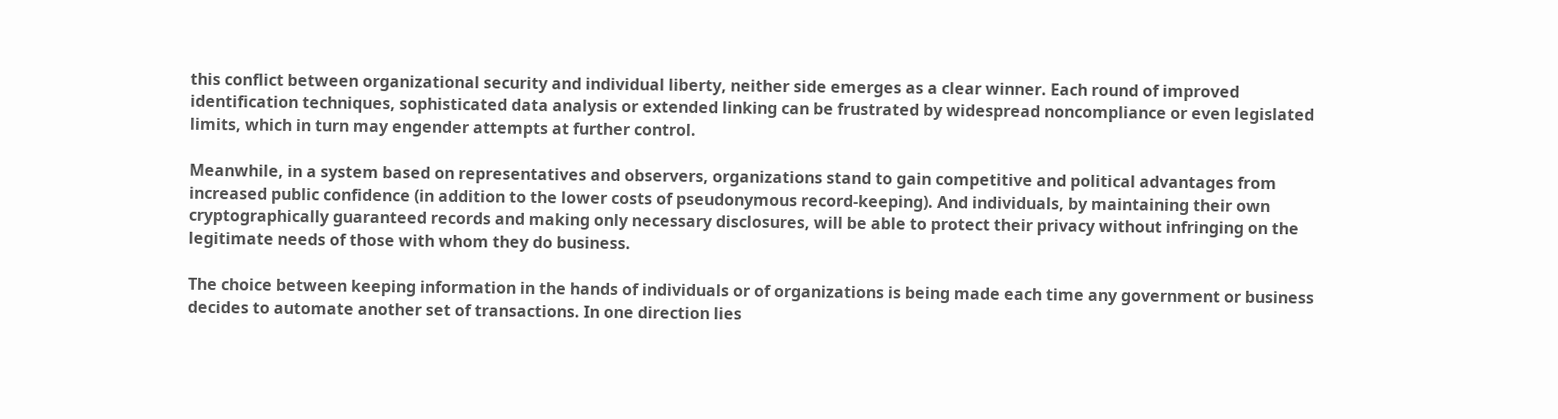this conflict between organizational security and individual liberty, neither side emerges as a clear winner. Each round of improved identification techniques, sophisticated data analysis or extended linking can be frustrated by widespread noncompliance or even legislated limits, which in turn may engender attempts at further control.

Meanwhile, in a system based on representatives and observers, organizations stand to gain competitive and political advantages from increased public confidence (in addition to the lower costs of pseudonymous record-keeping). And individuals, by maintaining their own cryptographically guaranteed records and making only necessary disclosures, will be able to protect their privacy without infringing on the legitimate needs of those with whom they do business.

The choice between keeping information in the hands of individuals or of organizations is being made each time any government or business decides to automate another set of transactions. In one direction lies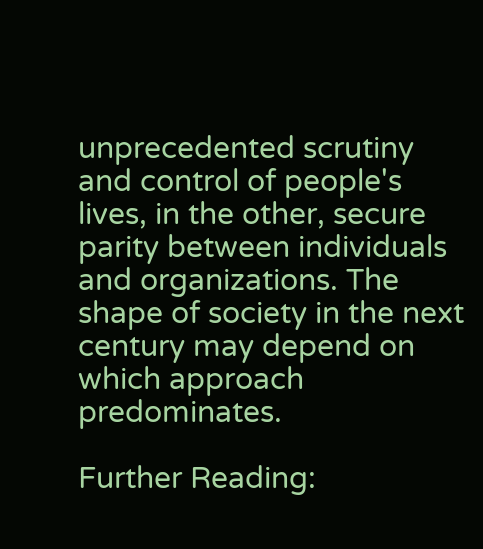unprecedented scrutiny and control of people's lives, in the other, secure parity between individuals and organizations. The shape of society in the next century may depend on which approach predominates.

Further Reading: